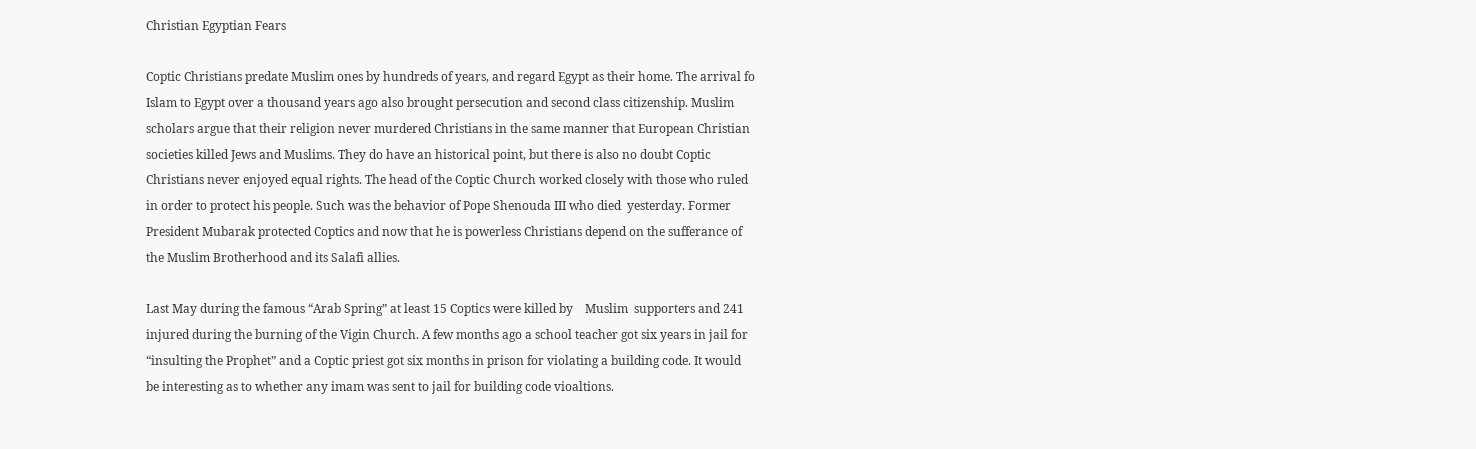Christian Egyptian Fears

Coptic Christians predate Muslim ones by hundreds of years, and regard Egypt as their home. The arrival fo  Islam to Egypt over a thousand years ago also brought persecution and second class citizenship. Muslim scholars argue that their religion never murdered Christians in the same manner that European Christian societies killed Jews and Muslims. They do have an historical point, but there is also no doubt Coptic Christians never enjoyed equal rights. The head of the Coptic Church worked closely with those who ruled in order to protect his people. Such was the behavior of Pope Shenouda III who died  yesterday. Former President Mubarak protected Coptics and now that he is powerless Christians depend on the sufferance of  the Muslim Brotherhood and its Salafi allies.

Last May during the famous “Arab Spring” at least 15 Coptics were killed by    Muslim  supporters and 241 injured during the burning of the Vigin Church. A few months ago a school teacher got six years in jail for “insulting the Prophet” and a Coptic priest got six months in prison for violating a building code. It would be interesting as to whether any imam was sent to jail for building code vioaltions.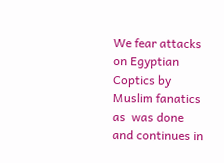We fear attacks on Egyptian Coptics by Muslim fanatics as  was done and continues in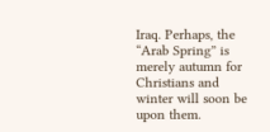Iraq. Perhaps, the “Arab Spring” is merely autumn for Christians and winter will soon be upon them.